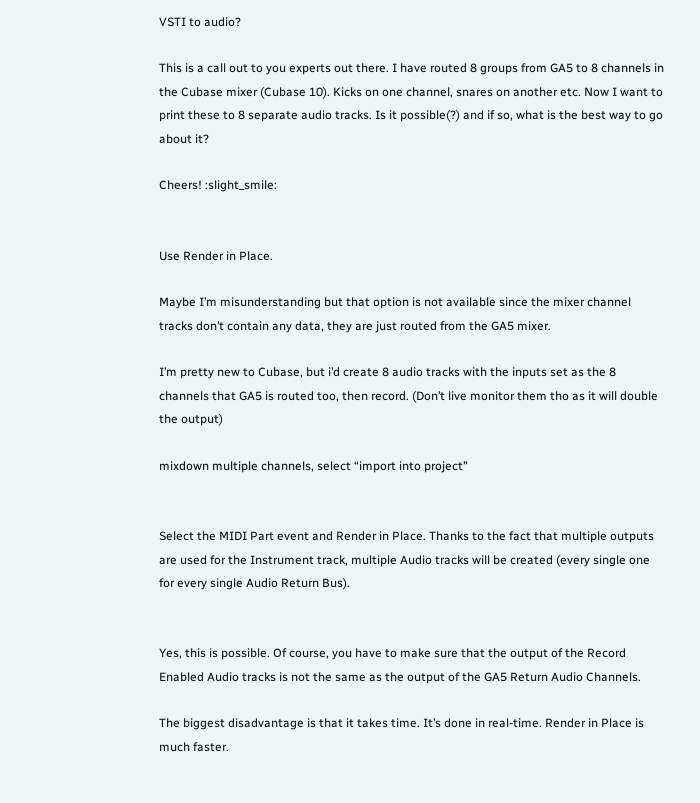VSTI to audio?

This is a call out to you experts out there. I have routed 8 groups from GA5 to 8 channels in the Cubase mixer (Cubase 10). Kicks on one channel, snares on another etc. Now I want to print these to 8 separate audio tracks. Is it possible(?) and if so, what is the best way to go about it?

Cheers! :slight_smile:


Use Render in Place.

Maybe I’m misunderstanding but that option is not available since the mixer channel tracks don’t contain any data, they are just routed from the GA5 mixer.

I’m pretty new to Cubase, but i’d create 8 audio tracks with the inputs set as the 8 channels that GA5 is routed too, then record. (Don’t live monitor them tho as it will double the output)

mixdown multiple channels, select “import into project”


Select the MIDI Part event and Render in Place. Thanks to the fact that multiple outputs are used for the Instrument track, multiple Audio tracks will be created (every single one for every single Audio Return Bus).


Yes, this is possible. Of course, you have to make sure that the output of the Record Enabled Audio tracks is not the same as the output of the GA5 Return Audio Channels.

The biggest disadvantage is that it takes time. It’s done in real-time. Render in Place is much faster.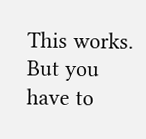This works. But you have to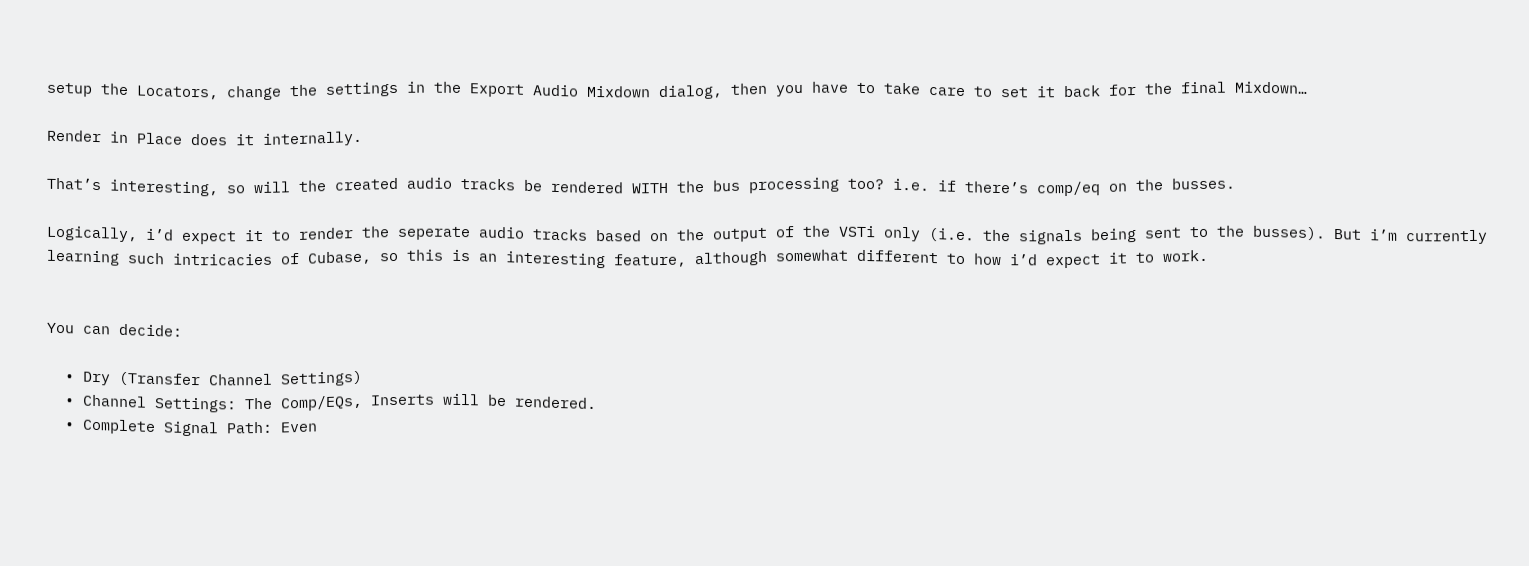setup the Locators, change the settings in the Export Audio Mixdown dialog, then you have to take care to set it back for the final Mixdown…

Render in Place does it internally.

That’s interesting, so will the created audio tracks be rendered WITH the bus processing too? i.e. if there’s comp/eq on the busses.

Logically, i’d expect it to render the seperate audio tracks based on the output of the VSTi only (i.e. the signals being sent to the busses). But i’m currently learning such intricacies of Cubase, so this is an interesting feature, although somewhat different to how i’d expect it to work.


You can decide:

  • Dry (Transfer Channel Settings)
  • Channel Settings: The Comp/EQs, Inserts will be rendered.
  • Complete Signal Path: Even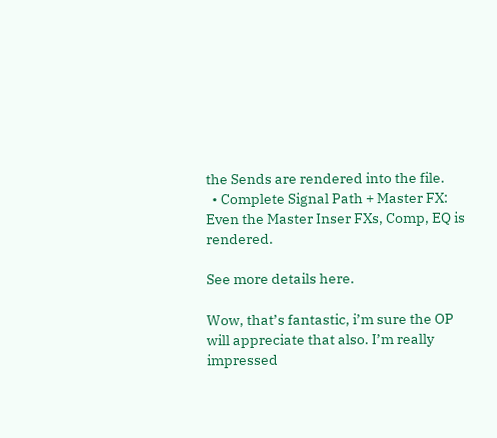the Sends are rendered into the file.
  • Complete Signal Path + Master FX: Even the Master Inser FXs, Comp, EQ is rendered.

See more details here.

Wow, that’s fantastic, i’m sure the OP will appreciate that also. I’m really impressed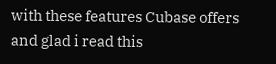with these features Cubase offers and glad i read this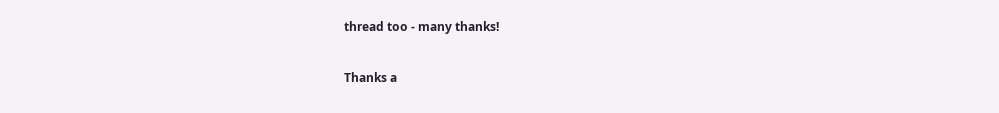thread too - many thanks!

Thanks a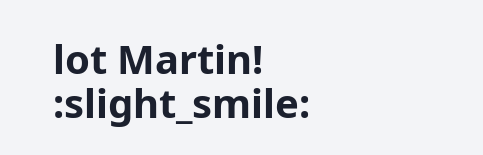lot Martin! :slight_smile: